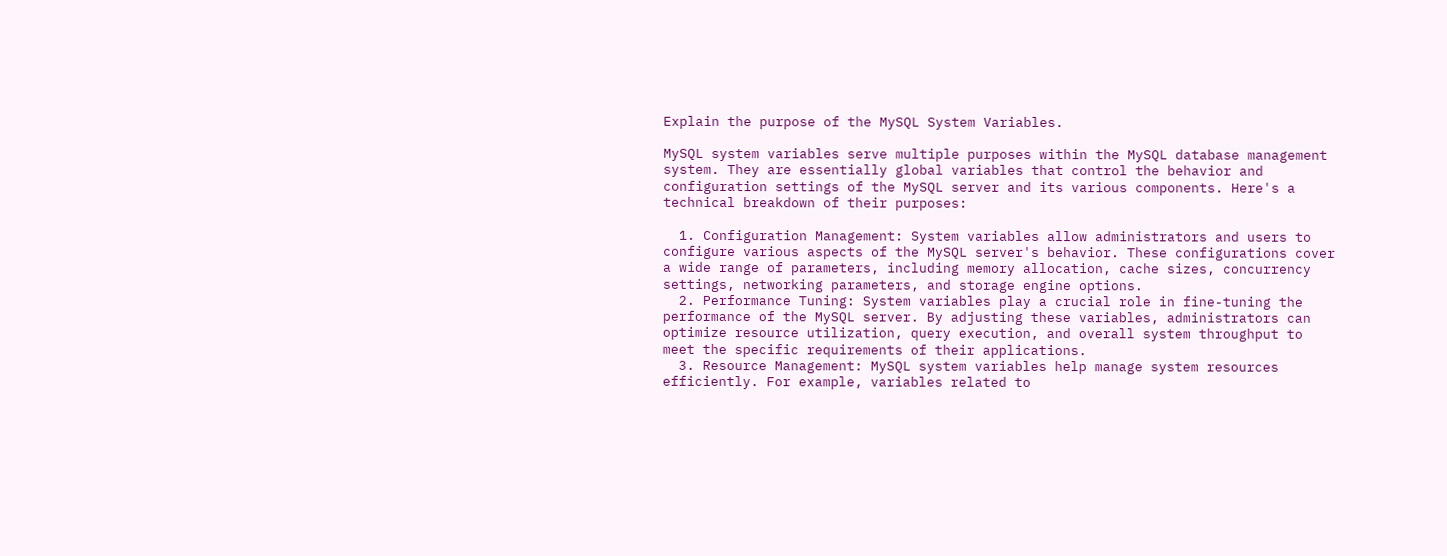Explain the purpose of the MySQL System Variables.

MySQL system variables serve multiple purposes within the MySQL database management system. They are essentially global variables that control the behavior and configuration settings of the MySQL server and its various components. Here's a technical breakdown of their purposes:

  1. Configuration Management: System variables allow administrators and users to configure various aspects of the MySQL server's behavior. These configurations cover a wide range of parameters, including memory allocation, cache sizes, concurrency settings, networking parameters, and storage engine options.
  2. Performance Tuning: System variables play a crucial role in fine-tuning the performance of the MySQL server. By adjusting these variables, administrators can optimize resource utilization, query execution, and overall system throughput to meet the specific requirements of their applications.
  3. Resource Management: MySQL system variables help manage system resources efficiently. For example, variables related to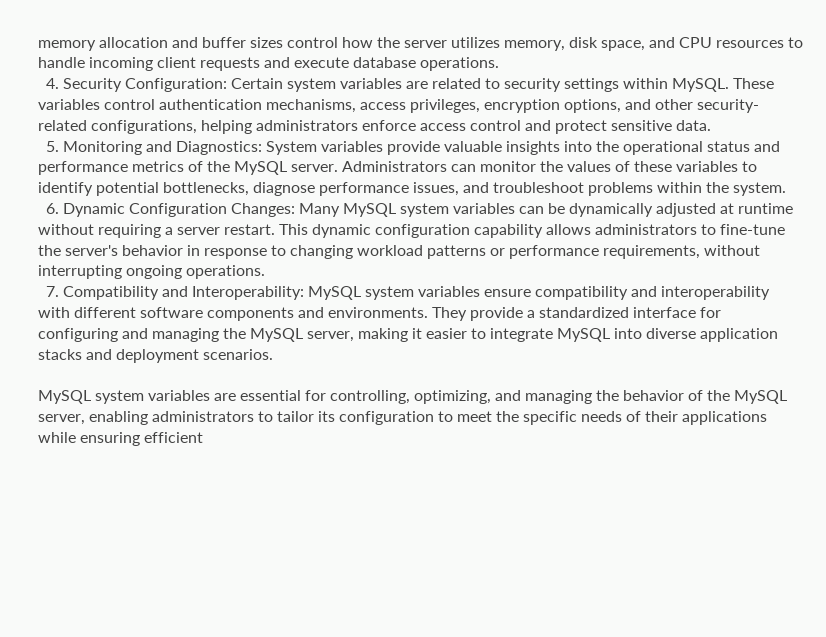memory allocation and buffer sizes control how the server utilizes memory, disk space, and CPU resources to handle incoming client requests and execute database operations.
  4. Security Configuration: Certain system variables are related to security settings within MySQL. These variables control authentication mechanisms, access privileges, encryption options, and other security-related configurations, helping administrators enforce access control and protect sensitive data.
  5. Monitoring and Diagnostics: System variables provide valuable insights into the operational status and performance metrics of the MySQL server. Administrators can monitor the values of these variables to identify potential bottlenecks, diagnose performance issues, and troubleshoot problems within the system.
  6. Dynamic Configuration Changes: Many MySQL system variables can be dynamically adjusted at runtime without requiring a server restart. This dynamic configuration capability allows administrators to fine-tune the server's behavior in response to changing workload patterns or performance requirements, without interrupting ongoing operations.
  7. Compatibility and Interoperability: MySQL system variables ensure compatibility and interoperability with different software components and environments. They provide a standardized interface for configuring and managing the MySQL server, making it easier to integrate MySQL into diverse application stacks and deployment scenarios.

MySQL system variables are essential for controlling, optimizing, and managing the behavior of the MySQL server, enabling administrators to tailor its configuration to meet the specific needs of their applications while ensuring efficient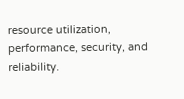resource utilization, performance, security, and reliability.